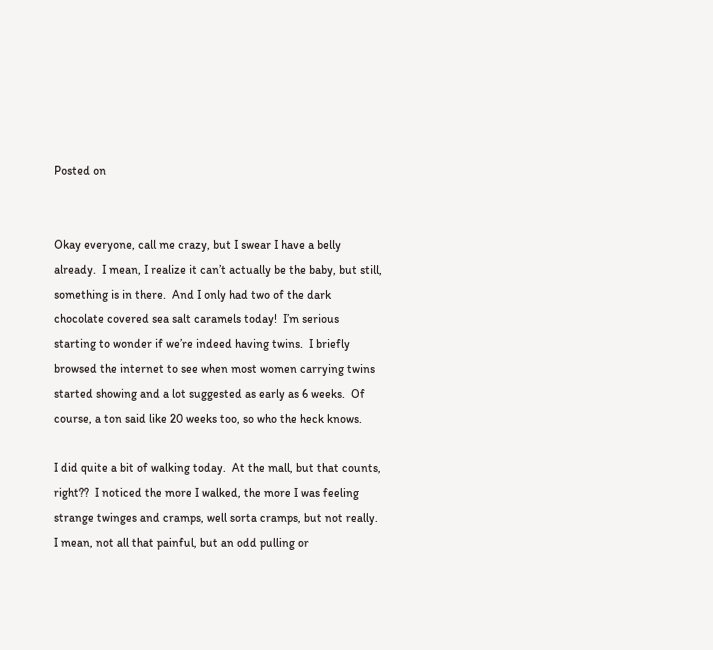Posted on


Okay everyone, call me crazy, but I swear I have a belly already.  I mean, I realize it can’t actually be the baby, but still, something is in there.  And I only had two of the dark chocolate covered sea salt caramels today!  I’m serious starting to wonder if we’re indeed having twins.  I briefly browsed the internet to see when most women carrying twins started showing and a lot suggested as early as 6 weeks.  Of course, a ton said like 20 weeks too, so who the heck knows.

I did quite a bit of walking today.  At the mall, but that counts, right??  I noticed the more I walked, the more I was feeling strange twinges and cramps, well sorta cramps, but not really.  I mean, not all that painful, but an odd pulling or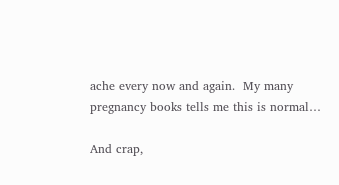ache every now and again.  My many pregnancy books tells me this is normal…

And crap,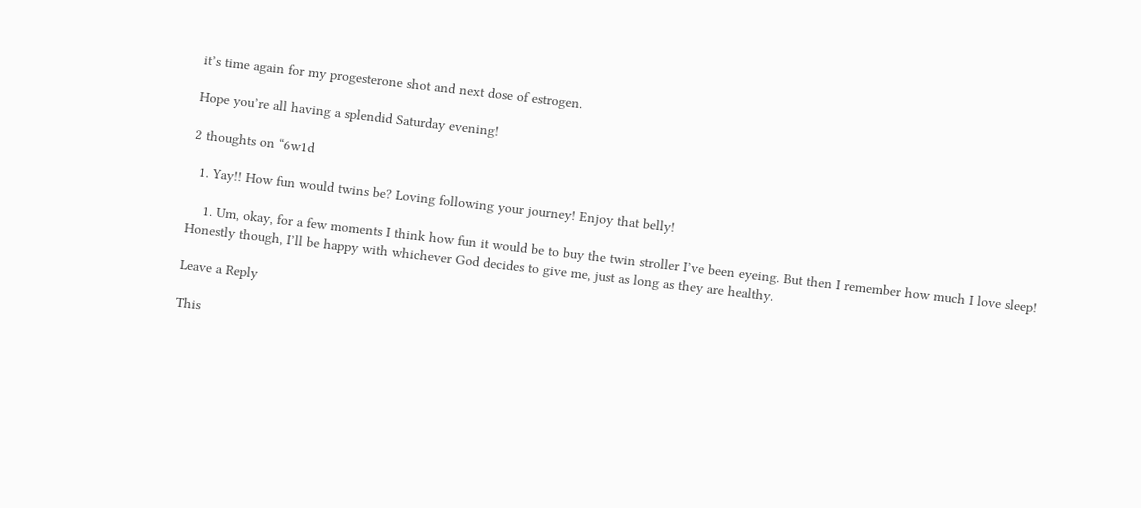it’s time again for my progesterone shot and next dose of estrogen.

Hope you’re all having a splendid Saturday evening!

2 thoughts on “6w1d

  1. Yay!! How fun would twins be? Loving following your journey! Enjoy that belly!

    1. Um, okay, for a few moments I think how fun it would be to buy the twin stroller I’ve been eyeing. But then I remember how much I love sleep! Honestly though, I’ll be happy with whichever God decides to give me, just as long as they are healthy.

Leave a Reply

This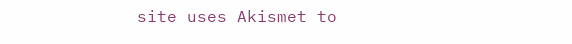site uses Akismet to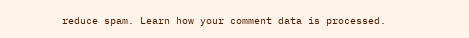reduce spam. Learn how your comment data is processed.